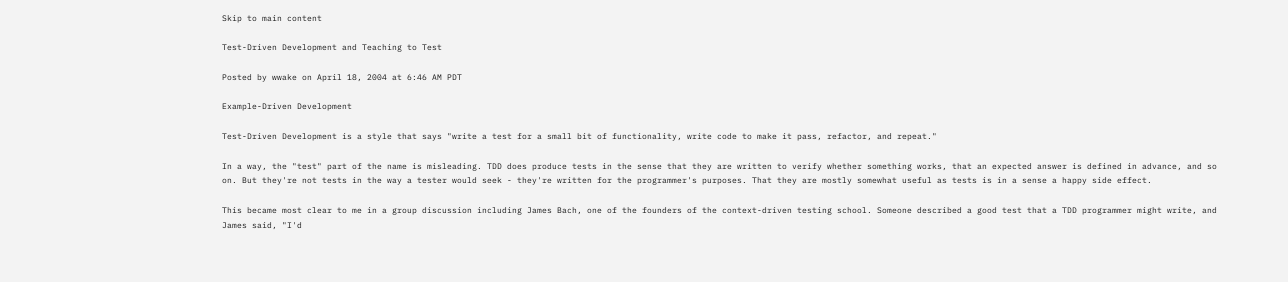Skip to main content

Test-Driven Development and Teaching to Test

Posted by wwake on April 18, 2004 at 6:46 AM PDT

Example-Driven Development

Test-Driven Development is a style that says "write a test for a small bit of functionality, write code to make it pass, refactor, and repeat."

In a way, the "test" part of the name is misleading. TDD does produce tests in the sense that they are written to verify whether something works, that an expected answer is defined in advance, and so on. But they're not tests in the way a tester would seek - they're written for the programmer's purposes. That they are mostly somewhat useful as tests is in a sense a happy side effect.

This became most clear to me in a group discussion including James Bach, one of the founders of the context-driven testing school. Someone described a good test that a TDD programmer might write, and James said, "I'd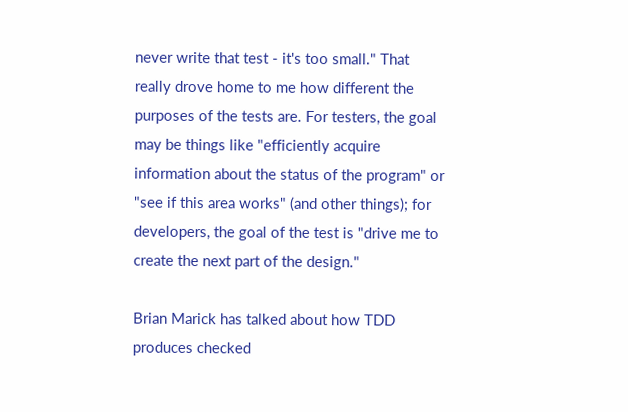never write that test - it's too small." That really drove home to me how different the purposes of the tests are. For testers, the goal may be things like "efficiently acquire information about the status of the program" or "see if this area works" (and other things); for developers, the goal of the test is "drive me to create the next part of the design."

Brian Marick has talked about how TDD produces checked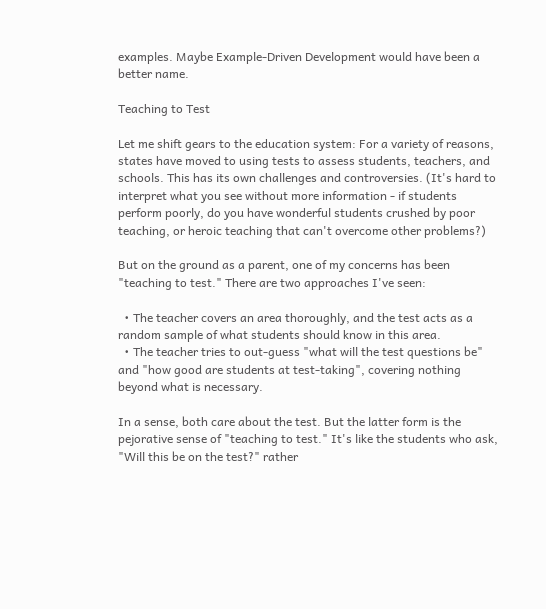examples. Maybe Example-Driven Development would have been a better name.

Teaching to Test

Let me shift gears to the education system: For a variety of reasons, states have moved to using tests to assess students, teachers, and schools. This has its own challenges and controversies. (It's hard to interpret what you see without more information - if students perform poorly, do you have wonderful students crushed by poor teaching, or heroic teaching that can't overcome other problems?)

But on the ground as a parent, one of my concerns has been "teaching to test." There are two approaches I've seen:

  • The teacher covers an area thoroughly, and the test acts as a random sample of what students should know in this area.
  • The teacher tries to out-guess "what will the test questions be" and "how good are students at test-taking", covering nothing beyond what is necessary.

In a sense, both care about the test. But the latter form is the pejorative sense of "teaching to test." It's like the students who ask, "Will this be on the test?" rather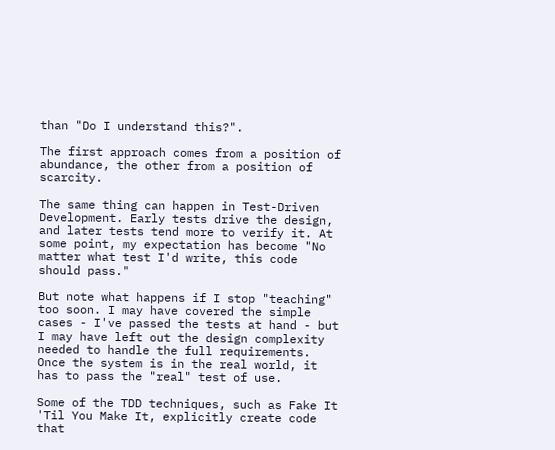than "Do I understand this?".

The first approach comes from a position of abundance, the other from a position of scarcity.

The same thing can happen in Test-Driven Development. Early tests drive the design, and later tests tend more to verify it. At some point, my expectation has become "No matter what test I'd write, this code should pass."

But note what happens if I stop "teaching" too soon. I may have covered the simple cases - I've passed the tests at hand - but I may have left out the design complexity needed to handle the full requirements. Once the system is in the real world, it has to pass the "real" test of use.

Some of the TDD techniques, such as Fake It 'Til You Make It, explicitly create code that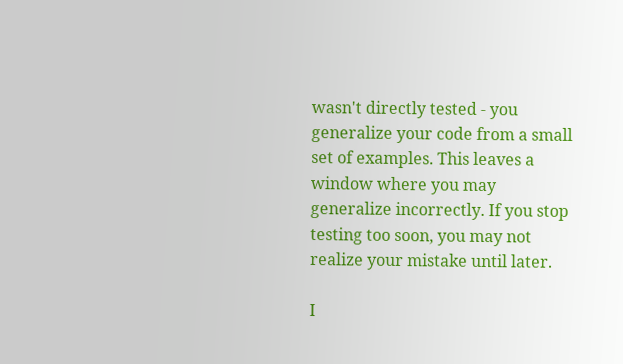wasn't directly tested - you generalize your code from a small set of examples. This leaves a window where you may generalize incorrectly. If you stop testing too soon, you may not realize your mistake until later.

I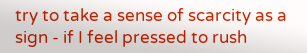try to take a sense of scarcity as a sign - if I feel pressed to rush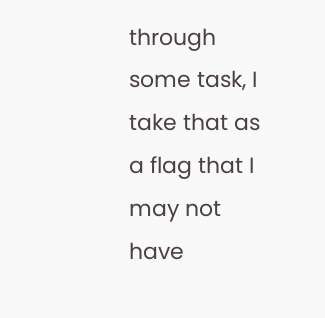through some task, I take that as a flag that I may not have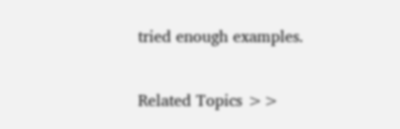tried enough examples.

Related Topics >>